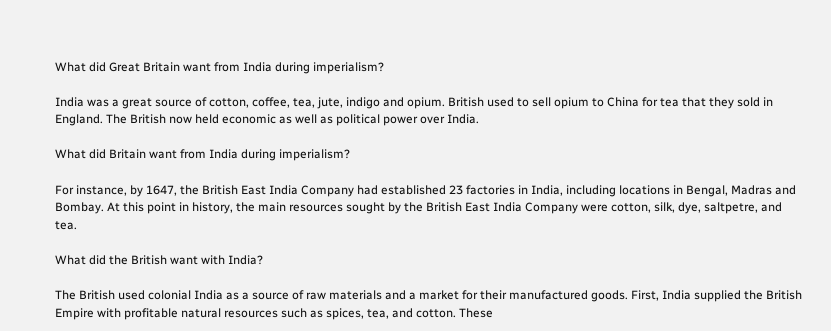What did Great Britain want from India during imperialism?

India was a great source of cotton, coffee, tea, jute, indigo and opium. British used to sell opium to China for tea that they sold in England. The British now held economic as well as political power over India.

What did Britain want from India during imperialism?

For instance, by 1647, the British East India Company had established 23 factories in India, including locations in Bengal, Madras and Bombay. At this point in history, the main resources sought by the British East India Company were cotton, silk, dye, saltpetre, and tea.

What did the British want with India?

The British used colonial India as a source of raw materials and a market for their manufactured goods. First, India supplied the British Empire with profitable natural resources such as spices, tea, and cotton. These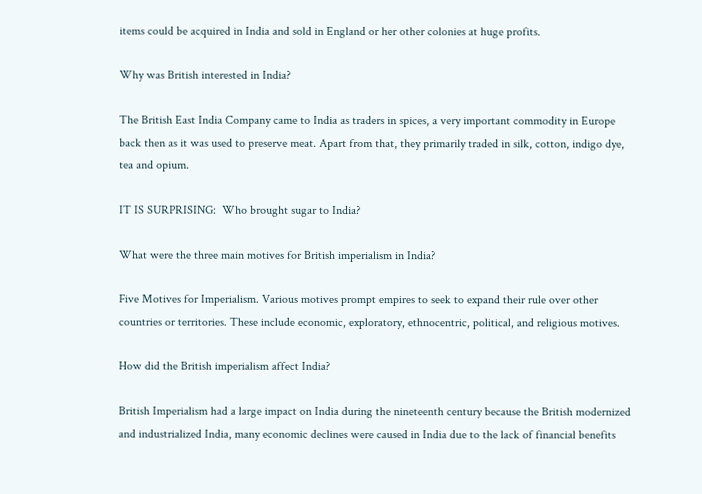items could be acquired in India and sold in England or her other colonies at huge profits.

Why was British interested in India?

The British East India Company came to India as traders in spices, a very important commodity in Europe back then as it was used to preserve meat. Apart from that, they primarily traded in silk, cotton, indigo dye, tea and opium.

IT IS SURPRISING:  Who brought sugar to India?

What were the three main motives for British imperialism in India?

Five Motives for Imperialism. Various motives prompt empires to seek to expand their rule over other countries or territories. These include economic, exploratory, ethnocentric, political, and religious motives.

How did the British imperialism affect India?

British Imperialism had a large impact on India during the nineteenth century because the British modernized and industrialized India, many economic declines were caused in India due to the lack of financial benefits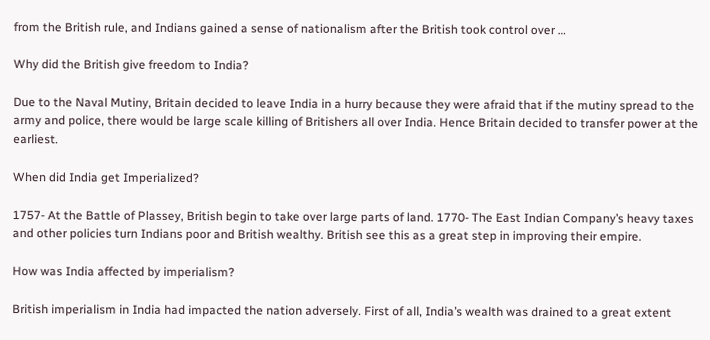from the British rule, and Indians gained a sense of nationalism after the British took control over …

Why did the British give freedom to India?

Due to the Naval Mutiny, Britain decided to leave India in a hurry because they were afraid that if the mutiny spread to the army and police, there would be large scale killing of Britishers all over India. Hence Britain decided to transfer power at the earliest.

When did India get Imperialized?

1757- At the Battle of Plassey, British begin to take over large parts of land. 1770- The East Indian Company’s heavy taxes and other policies turn Indians poor and British wealthy. British see this as a great step in improving their empire.

How was India affected by imperialism?

British imperialism in India had impacted the nation adversely. First of all, India’s wealth was drained to a great extent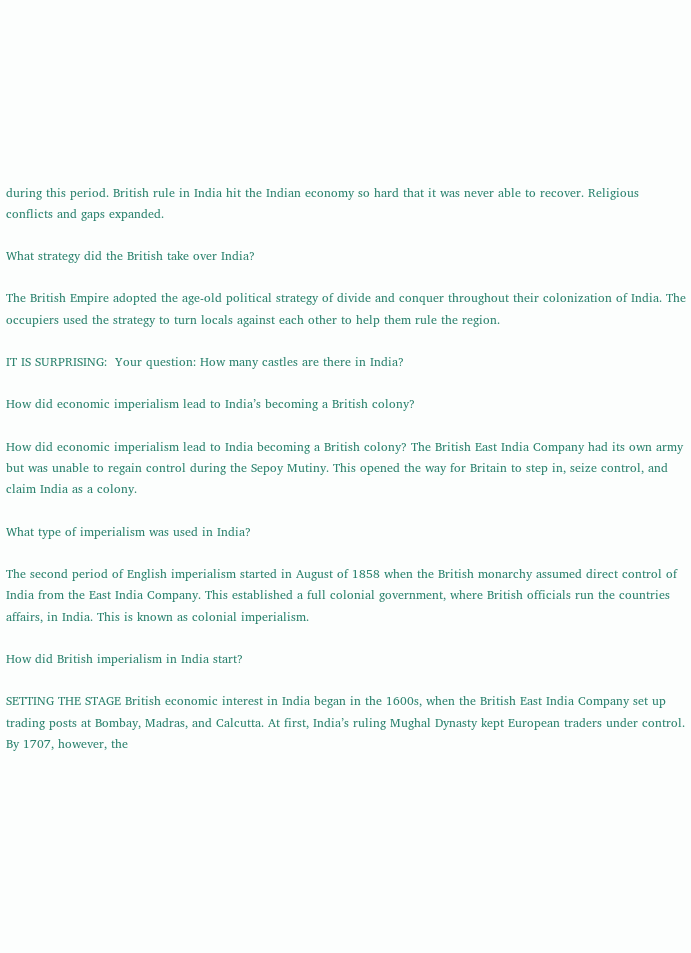during this period. British rule in India hit the Indian economy so hard that it was never able to recover. Religious conflicts and gaps expanded.

What strategy did the British take over India?

The British Empire adopted the age-old political strategy of divide and conquer throughout their colonization of India. The occupiers used the strategy to turn locals against each other to help them rule the region.

IT IS SURPRISING:  Your question: How many castles are there in India?

How did economic imperialism lead to India’s becoming a British colony?

How did economic imperialism lead to India becoming a British colony? The British East India Company had its own army but was unable to regain control during the Sepoy Mutiny. This opened the way for Britain to step in, seize control, and claim India as a colony.

What type of imperialism was used in India?

The second period of English imperialism started in August of 1858 when the British monarchy assumed direct control of India from the East India Company. This established a full colonial government, where British officials run the countries affairs, in India. This is known as colonial imperialism.

How did British imperialism in India start?

SETTING THE STAGE British economic interest in India began in the 1600s, when the British East India Company set up trading posts at Bombay, Madras, and Calcutta. At first, India’s ruling Mughal Dynasty kept European traders under control. By 1707, however, the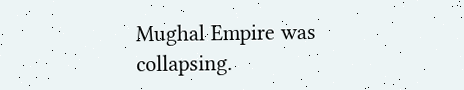Mughal Empire was collapsing.